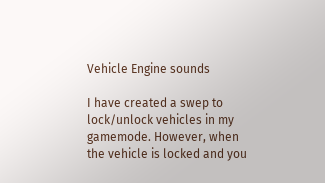Vehicle Engine sounds

I have created a swep to lock/unlock vehicles in my gamemode. However, when the vehicle is locked and you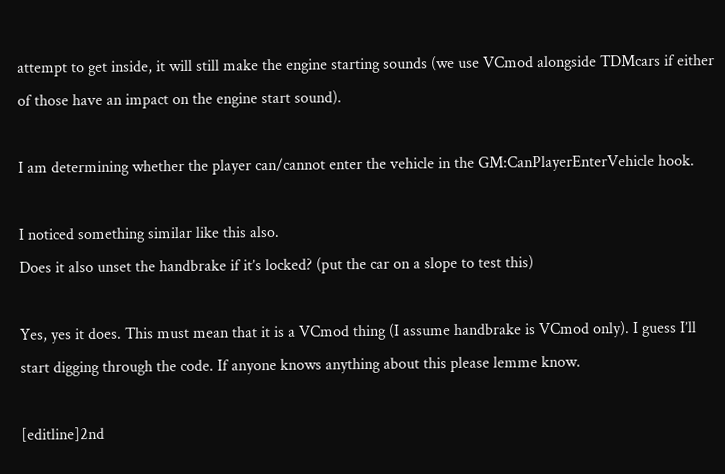attempt to get inside, it will still make the engine starting sounds (we use VCmod alongside TDMcars if either of those have an impact on the engine start sound).

I am determining whether the player can/cannot enter the vehicle in the GM:CanPlayerEnterVehicle hook.

I noticed something similar like this also.
Does it also unset the handbrake if it’s locked? (put the car on a slope to test this)

Yes, yes it does. This must mean that it is a VCmod thing (I assume handbrake is VCmod only). I guess I’ll start digging through the code. If anyone knows anything about this please lemme know.

[editline]2nd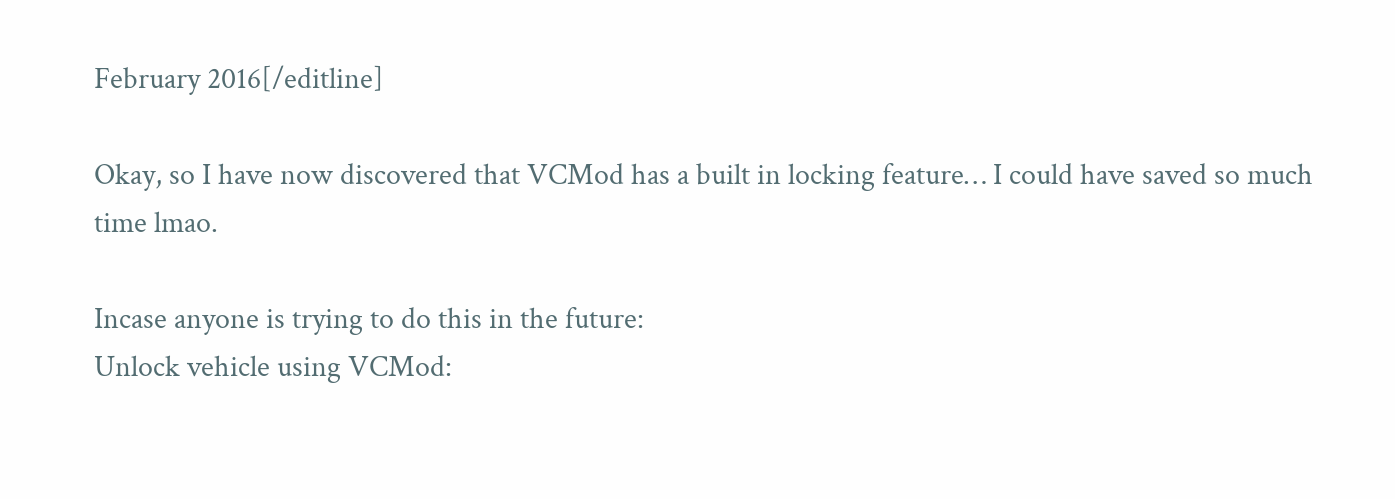February 2016[/editline]

Okay, so I have now discovered that VCMod has a built in locking feature… I could have saved so much time lmao.

Incase anyone is trying to do this in the future:
Unlock vehicle using VCMod: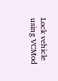Lock vehicle using VCMod